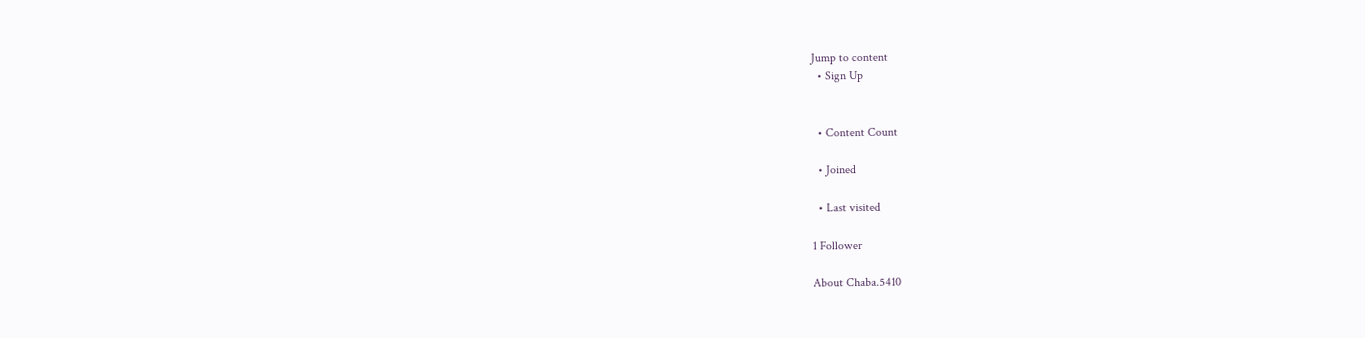Jump to content
  • Sign Up


  • Content Count

  • Joined

  • Last visited

1 Follower

About Chaba.5410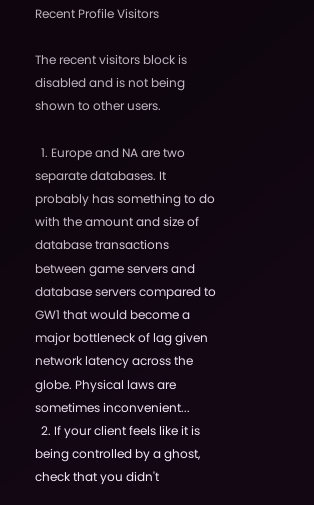Recent Profile Visitors

The recent visitors block is disabled and is not being shown to other users.

  1. Europe and NA are two separate databases. It probably has something to do with the amount and size of database transactions between game servers and database servers compared to GW1 that would become a major bottleneck of lag given network latency across the globe. Physical laws are sometimes inconvenient...
  2. If your client feels like it is being controlled by a ghost, check that you didn't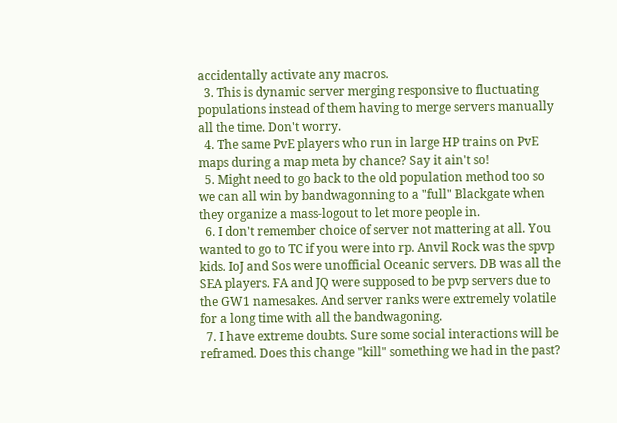accidentally activate any macros.
  3. This is dynamic server merging responsive to fluctuating populations instead of them having to merge servers manually all the time. Don't worry.
  4. The same PvE players who run in large HP trains on PvE maps during a map meta by chance? Say it ain't so!
  5. Might need to go back to the old population method too so we can all win by bandwagonning to a "full" Blackgate when they organize a mass-logout to let more people in.
  6. I don't remember choice of server not mattering at all. You wanted to go to TC if you were into rp. Anvil Rock was the spvp kids. IoJ and Sos were unofficial Oceanic servers. DB was all the SEA players. FA and JQ were supposed to be pvp servers due to the GW1 namesakes. And server ranks were extremely volatile for a long time with all the bandwagoning.
  7. I have extreme doubts. Sure some social interactions will be reframed. Does this change "kill" something we had in the past?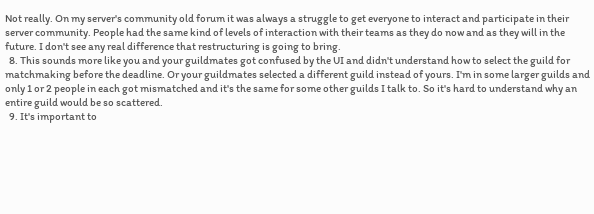Not really. On my server's community old forum it was always a struggle to get everyone to interact and participate in their server community. People had the same kind of levels of interaction with their teams as they do now and as they will in the future. I don't see any real difference that restructuring is going to bring.
  8. This sounds more like you and your guildmates got confused by the UI and didn't understand how to select the guild for matchmaking before the deadline. Or your guildmates selected a different guild instead of yours. I'm in some larger guilds and only 1 or 2 people in each got mismatched and it's the same for some other guilds I talk to. So it's hard to understand why an entire guild would be so scattered.
  9. It's important to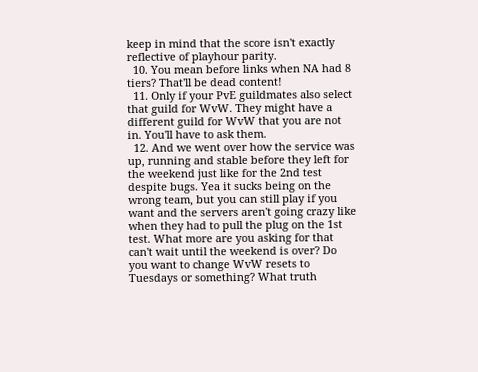keep in mind that the score isn't exactly reflective of playhour parity.
  10. You mean before links when NA had 8 tiers? That'll be dead content!
  11. Only if your PvE guildmates also select that guild for WvW. They might have a different guild for WvW that you are not in. You'll have to ask them.
  12. And we went over how the service was up, running and stable before they left for the weekend just like for the 2nd test despite bugs. Yea it sucks being on the wrong team, but you can still play if you want and the servers aren't going crazy like when they had to pull the plug on the 1st test. What more are you asking for that can't wait until the weekend is over? Do you want to change WvW resets to Tuesdays or something? What truth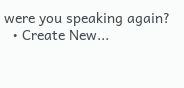were you speaking again?
  • Create New...